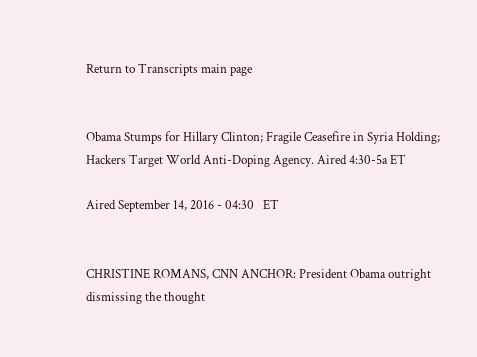Return to Transcripts main page


Obama Stumps for Hillary Clinton; Fragile Ceasefire in Syria Holding; Hackers Target World Anti-Doping Agency. Aired 4:30-5a ET

Aired September 14, 2016 - 04:30   ET


CHRISTINE ROMANS, CNN ANCHOR: President Obama outright dismissing the thought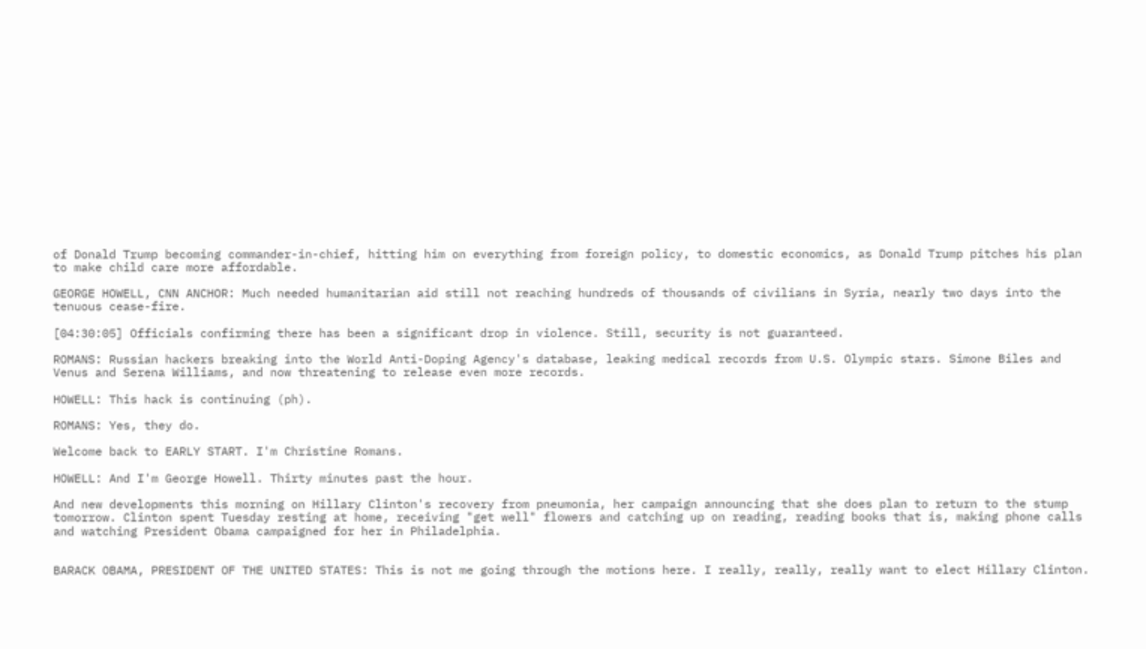of Donald Trump becoming commander-in-chief, hitting him on everything from foreign policy, to domestic economics, as Donald Trump pitches his plan to make child care more affordable.

GEORGE HOWELL, CNN ANCHOR: Much needed humanitarian aid still not reaching hundreds of thousands of civilians in Syria, nearly two days into the tenuous cease-fire.

[04:30:05] Officials confirming there has been a significant drop in violence. Still, security is not guaranteed.

ROMANS: Russian hackers breaking into the World Anti-Doping Agency's database, leaking medical records from U.S. Olympic stars. Simone Biles and Venus and Serena Williams, and now threatening to release even more records.

HOWELL: This hack is continuing (ph).

ROMANS: Yes, they do.

Welcome back to EARLY START. I'm Christine Romans.

HOWELL: And I'm George Howell. Thirty minutes past the hour.

And new developments this morning on Hillary Clinton's recovery from pneumonia, her campaign announcing that she does plan to return to the stump tomorrow. Clinton spent Tuesday resting at home, receiving "get well" flowers and catching up on reading, reading books that is, making phone calls and watching President Obama campaigned for her in Philadelphia.


BARACK OBAMA, PRESIDENT OF THE UNITED STATES: This is not me going through the motions here. I really, really, really want to elect Hillary Clinton.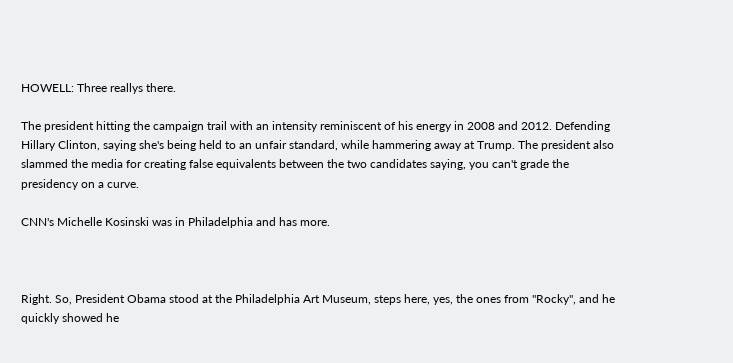HOWELL: Three reallys there.

The president hitting the campaign trail with an intensity reminiscent of his energy in 2008 and 2012. Defending Hillary Clinton, saying she's being held to an unfair standard, while hammering away at Trump. The president also slammed the media for creating false equivalents between the two candidates saying, you can't grade the presidency on a curve.

CNN's Michelle Kosinski was in Philadelphia and has more.



Right. So, President Obama stood at the Philadelphia Art Museum, steps here, yes, the ones from "Rocky", and he quickly showed he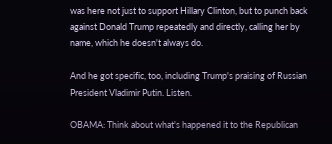was here not just to support Hillary Clinton, but to punch back against Donald Trump repeatedly and directly, calling her by name, which he doesn't always do.

And he got specific, too, including Trump's praising of Russian President Vladimir Putin. Listen.

OBAMA: Think about what's happened it to the Republican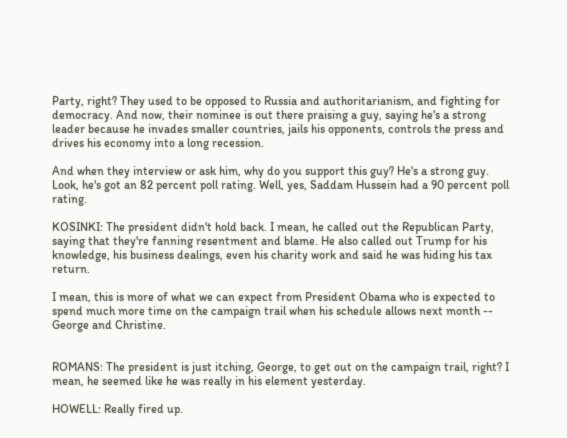Party, right? They used to be opposed to Russia and authoritarianism, and fighting for democracy. And now, their nominee is out there praising a guy, saying he's a strong leader because he invades smaller countries, jails his opponents, controls the press and drives his economy into a long recession.

And when they interview or ask him, why do you support this guy? He's a strong guy. Look, he's got an 82 percent poll rating. Well, yes, Saddam Hussein had a 90 percent poll rating.

KOSINKI: The president didn't hold back. I mean, he called out the Republican Party, saying that they're fanning resentment and blame. He also called out Trump for his knowledge, his business dealings, even his charity work and said he was hiding his tax return.

I mean, this is more of what we can expect from President Obama who is expected to spend much more time on the campaign trail when his schedule allows next month -- George and Christine.


ROMANS: The president is just itching, George, to get out on the campaign trail, right? I mean, he seemed like he was really in his element yesterday.

HOWELL: Really fired up.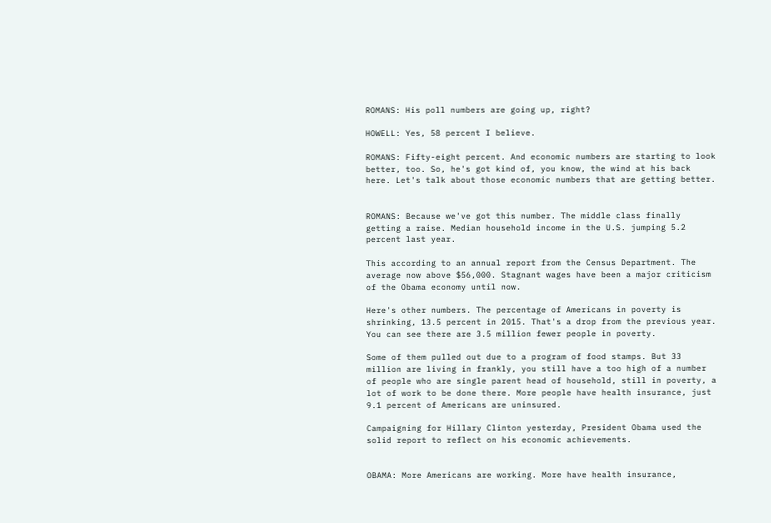ROMANS: His poll numbers are going up, right?

HOWELL: Yes, 58 percent I believe.

ROMANS: Fifty-eight percent. And economic numbers are starting to look better, too. So, he's got kind of, you know, the wind at his back here. Let's talk about those economic numbers that are getting better.


ROMANS: Because we've got this number. The middle class finally getting a raise. Median household income in the U.S. jumping 5.2 percent last year.

This according to an annual report from the Census Department. The average now above $56,000. Stagnant wages have been a major criticism of the Obama economy until now.

Here's other numbers. The percentage of Americans in poverty is shrinking, 13.5 percent in 2015. That's a drop from the previous year. You can see there are 3.5 million fewer people in poverty.

Some of them pulled out due to a program of food stamps. But 33 million are living in frankly, you still have a too high of a number of people who are single parent head of household, still in poverty, a lot of work to be done there. More people have health insurance, just 9.1 percent of Americans are uninsured.

Campaigning for Hillary Clinton yesterday, President Obama used the solid report to reflect on his economic achievements.


OBAMA: More Americans are working. More have health insurance,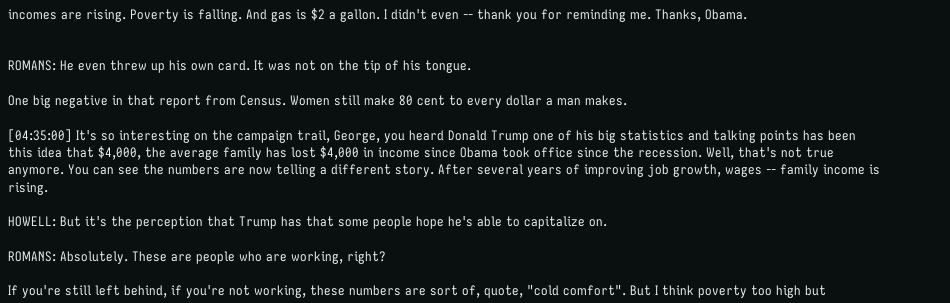incomes are rising. Poverty is falling. And gas is $2 a gallon. I didn't even -- thank you for reminding me. Thanks, Obama.


ROMANS: He even threw up his own card. It was not on the tip of his tongue.

One big negative in that report from Census. Women still make 80 cent to every dollar a man makes.

[04:35:00] It's so interesting on the campaign trail, George, you heard Donald Trump one of his big statistics and talking points has been this idea that $4,000, the average family has lost $4,000 in income since Obama took office since the recession. Well, that's not true anymore. You can see the numbers are now telling a different story. After several years of improving job growth, wages -- family income is rising.

HOWELL: But it's the perception that Trump has that some people hope he's able to capitalize on.

ROMANS: Absolutely. These are people who are working, right?

If you're still left behind, if you're not working, these numbers are sort of, quote, "cold comfort". But I think poverty too high but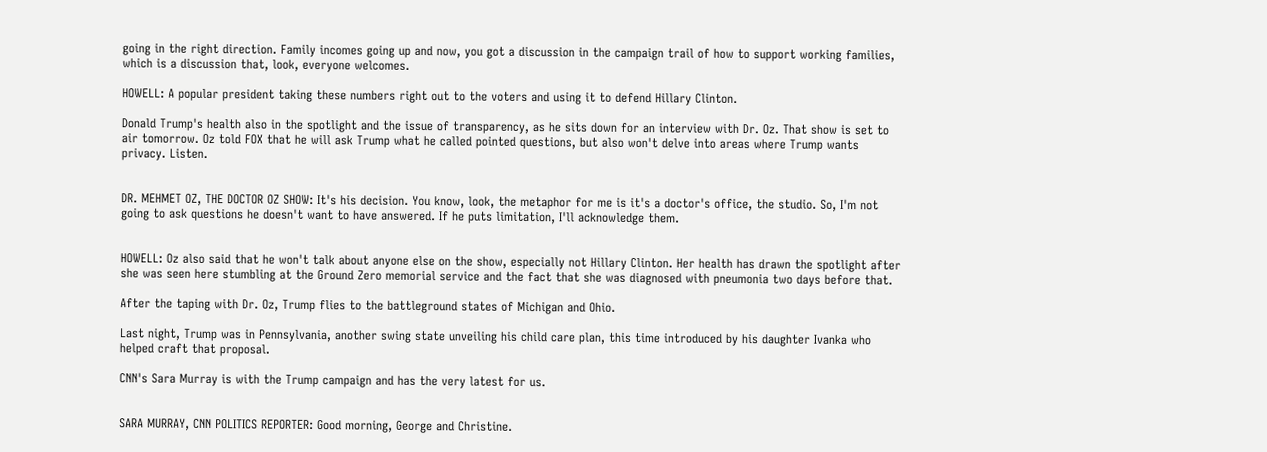going in the right direction. Family incomes going up and now, you got a discussion in the campaign trail of how to support working families, which is a discussion that, look, everyone welcomes.

HOWELL: A popular president taking these numbers right out to the voters and using it to defend Hillary Clinton.

Donald Trump's health also in the spotlight and the issue of transparency, as he sits down for an interview with Dr. Oz. That show is set to air tomorrow. Oz told FOX that he will ask Trump what he called pointed questions, but also won't delve into areas where Trump wants privacy. Listen.


DR. MEHMET OZ, THE DOCTOR OZ SHOW: It's his decision. You know, look, the metaphor for me is it's a doctor's office, the studio. So, I'm not going to ask questions he doesn't want to have answered. If he puts limitation, I'll acknowledge them.


HOWELL: Oz also said that he won't talk about anyone else on the show, especially not Hillary Clinton. Her health has drawn the spotlight after she was seen here stumbling at the Ground Zero memorial service and the fact that she was diagnosed with pneumonia two days before that.

After the taping with Dr. Oz, Trump flies to the battleground states of Michigan and Ohio.

Last night, Trump was in Pennsylvania, another swing state unveiling his child care plan, this time introduced by his daughter Ivanka who helped craft that proposal.

CNN's Sara Murray is with the Trump campaign and has the very latest for us.


SARA MURRAY, CNN POLITICS REPORTER: Good morning, George and Christine.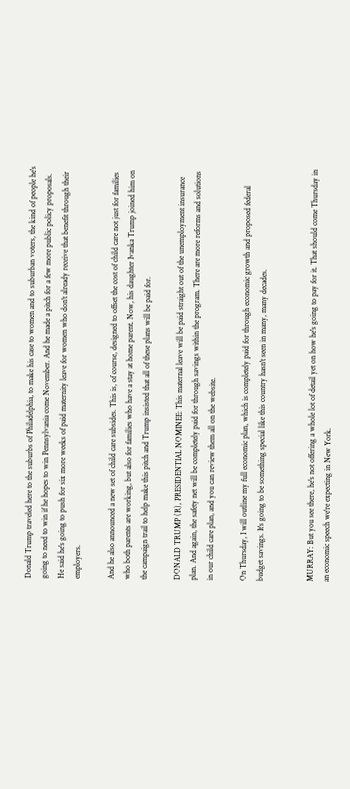Donald Trump traveled here to the suburbs of Philadelphia, to make his case to women and to suburban voters, the kind of people he's going to need to win if he hopes to win Pennsylvania come November. And he made a pitch for a few more public policy proposals. He said he's going to push for six more weeks of paid maternity leave for women who don't already receive that benefit through their employers.

And he also announced a new set of child care subsides. This is, of course, designed to offset the cost of child care not just for families who both parents are working, but also for families who have a stay at home parent. Now, his daughter Ivanka Trump joined him on the campaign trail to help make this pitch and Trump insisted that all of these plans will be paid for.

DONALD TRUMP (R), PRESIDENTIAL NOMINEE: This maternal leave will be paid straight out of the unemployment insurance plan. And again, the safety net will be completely paid for through savings within the program. There are more reforms and solutions in our child care plan, and you can review them all on the website.

On Thursday, I will outline my full economic plan, which is completely paid for through economic growth and proposed federal budget savings. It's going to be something special like this country hasn't seen in many, many decades.


MURRAY: But you see there, he's not offering a whole lot of detail yet on how he's going to pay for it. That should come Thursday in an economic speech we're expecting in New York.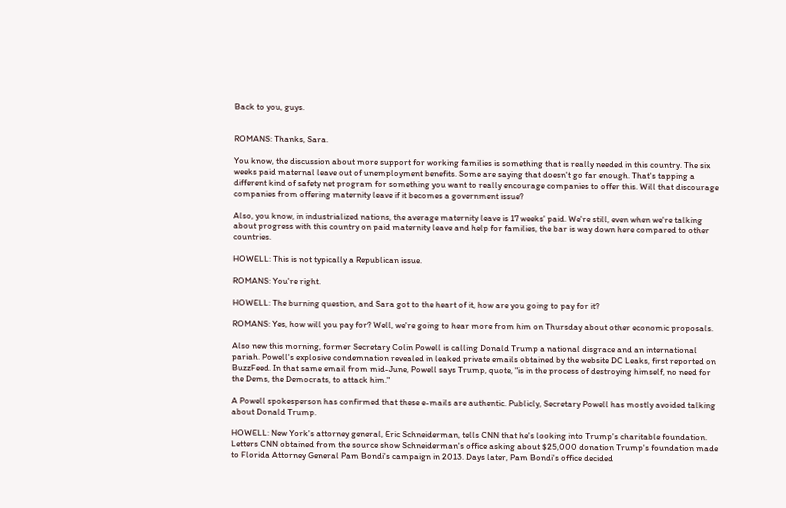Back to you, guys.


ROMANS: Thanks, Sara.

You know, the discussion about more support for working families is something that is really needed in this country. The six weeks paid maternal leave out of unemployment benefits. Some are saying that doesn't go far enough. That's tapping a different kind of safety net program for something you want to really encourage companies to offer this. Will that discourage companies from offering maternity leave if it becomes a government issue?

Also, you know, in industrialized nations, the average maternity leave is 17 weeks' paid. We're still, even when we're talking about progress with this country on paid maternity leave and help for families, the bar is way down here compared to other countries.

HOWELL: This is not typically a Republican issue.

ROMANS: You're right.

HOWELL: The burning question, and Sara got to the heart of it, how are you going to pay for it?

ROMANS: Yes, how will you pay for? Well, we're going to hear more from him on Thursday about other economic proposals.

Also new this morning, former Secretary Colin Powell is calling Donald Trump a national disgrace and an international pariah. Powell's explosive condemnation revealed in leaked private emails obtained by the website DC Leaks, first reported on BuzzFeed. In that same email from mid-June, Powell says Trump, quote, "is in the process of destroying himself, no need for the Dems, the Democrats, to attack him."

A Powell spokesperson has confirmed that these e-mails are authentic. Publicly, Secretary Powell has mostly avoided talking about Donald Trump.

HOWELL: New York's attorney general, Eric Schneiderman, tells CNN that he's looking into Trump's charitable foundation. Letters CNN obtained from the source show Schneiderman's office asking about $25,000 donation Trump's foundation made to Florida Attorney General Pam Bondi's campaign in 2013. Days later, Pam Bondi's office decided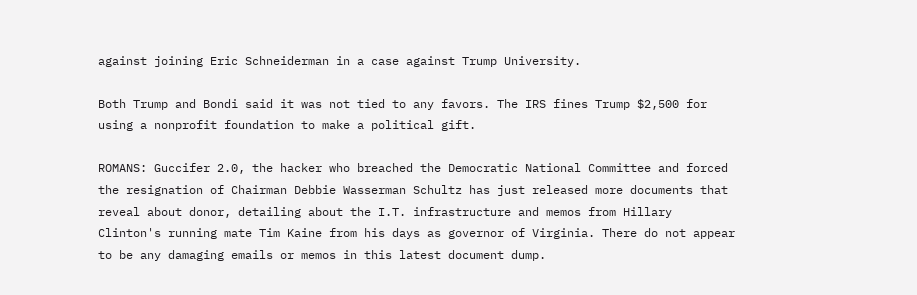against joining Eric Schneiderman in a case against Trump University.

Both Trump and Bondi said it was not tied to any favors. The IRS fines Trump $2,500 for using a nonprofit foundation to make a political gift.

ROMANS: Guccifer 2.0, the hacker who breached the Democratic National Committee and forced the resignation of Chairman Debbie Wasserman Schultz has just released more documents that reveal about donor, detailing about the I.T. infrastructure and memos from Hillary Clinton's running mate Tim Kaine from his days as governor of Virginia. There do not appear to be any damaging emails or memos in this latest document dump.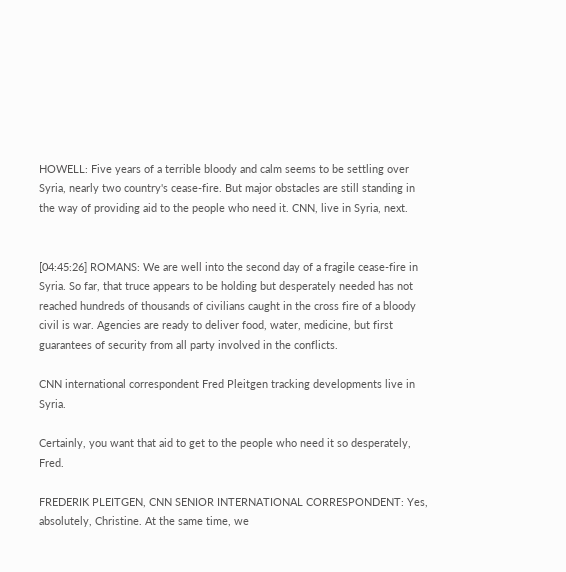HOWELL: Five years of a terrible bloody and calm seems to be settling over Syria, nearly two country's cease-fire. But major obstacles are still standing in the way of providing aid to the people who need it. CNN, live in Syria, next.


[04:45:26] ROMANS: We are well into the second day of a fragile cease-fire in Syria. So far, that truce appears to be holding but desperately needed has not reached hundreds of thousands of civilians caught in the cross fire of a bloody civil is war. Agencies are ready to deliver food, water, medicine, but first guarantees of security from all party involved in the conflicts.

CNN international correspondent Fred Pleitgen tracking developments live in Syria.

Certainly, you want that aid to get to the people who need it so desperately, Fred.

FREDERIK PLEITGEN, CNN SENIOR INTERNATIONAL CORRESPONDENT: Yes, absolutely, Christine. At the same time, we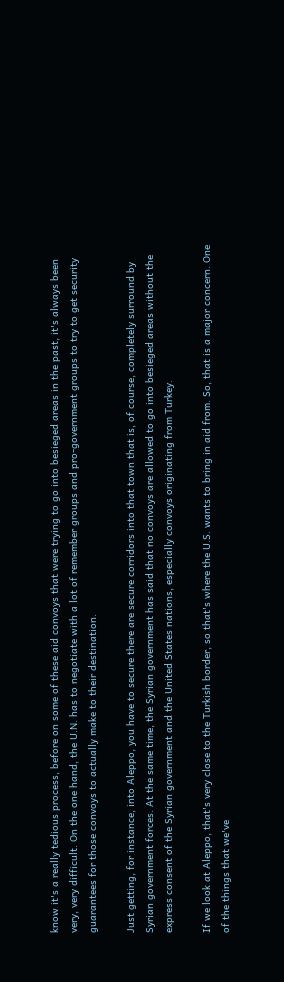know it's a really tedious process, before on some of these aid convoys that were trying to go into besieged areas in the past, it's always been very, very difficult. On the one hand, the U.N. has to negotiate with a lot of remember groups and pro-government groups to try to get security guarantees for those convoys to actually make to their destination.

Just getting, for instance, into Aleppo, you have to secure there are secure corridors into that town that is, of course, completely surround by Syrian government forces. At the same time, the Syrian government has said that no convoys are allowed to go into besieged areas without the express consent of the Syrian government and the United States nations, especially convoys originating from Turkey.

If we look at Aleppo, that's very close to the Turkish border, so that's where the U.S. wants to bring in aid from. So, that is a major concern. One of the things that we've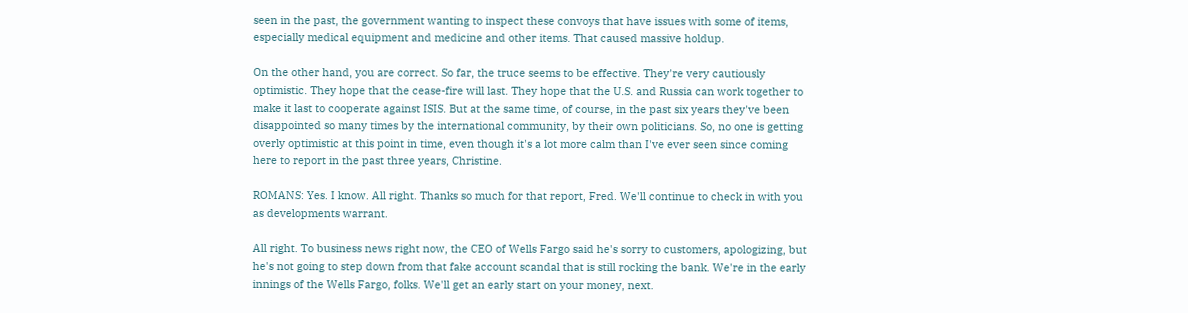seen in the past, the government wanting to inspect these convoys that have issues with some of items, especially medical equipment and medicine and other items. That caused massive holdup.

On the other hand, you are correct. So far, the truce seems to be effective. They're very cautiously optimistic. They hope that the cease-fire will last. They hope that the U.S. and Russia can work together to make it last to cooperate against ISIS. But at the same time, of course, in the past six years they've been disappointed so many times by the international community, by their own politicians. So, no one is getting overly optimistic at this point in time, even though it's a lot more calm than I've ever seen since coming here to report in the past three years, Christine.

ROMANS: Yes. I know. All right. Thanks so much for that report, Fred. We'll continue to check in with you as developments warrant.

All right. To business news right now, the CEO of Wells Fargo said he's sorry to customers, apologizing, but he's not going to step down from that fake account scandal that is still rocking the bank. We're in the early innings of the Wells Fargo, folks. We'll get an early start on your money, next.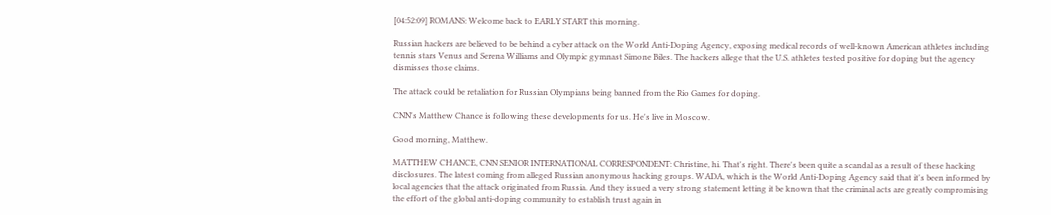[04:52:09] ROMANS: Welcome back to EARLY START this morning.

Russian hackers are believed to be behind a cyber attack on the World Anti-Doping Agency, exposing medical records of well-known American athletes including tennis stars Venus and Serena Williams and Olympic gymnast Simone Biles. The hackers allege that the U.S. athletes tested positive for doping but the agency dismisses those claims.

The attack could be retaliation for Russian Olympians being banned from the Rio Games for doping.

CNN's Matthew Chance is following these developments for us. He's live in Moscow.

Good morning, Matthew.

MATTHEW CHANCE, CNN SENIOR INTERNATIONAL CORRESPONDENT: Christine, hi. That's right. There's been quite a scandal as a result of these hacking disclosures. The latest coming from alleged Russian anonymous hacking groups. WADA, which is the World Anti-Doping Agency said that it's been informed by local agencies that the attack originated from Russia. And they issued a very strong statement letting it be known that the criminal acts are greatly compromising the effort of the global anti-doping community to establish trust again in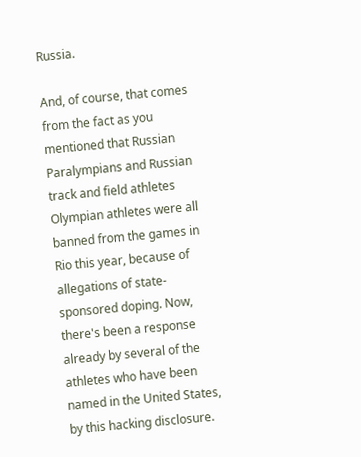Russia.

And, of course, that comes from the fact as you mentioned that Russian Paralympians and Russian track and field athletes Olympian athletes were all banned from the games in Rio this year, because of allegations of state-sponsored doping. Now, there's been a response already by several of the athletes who have been named in the United States, by this hacking disclosure.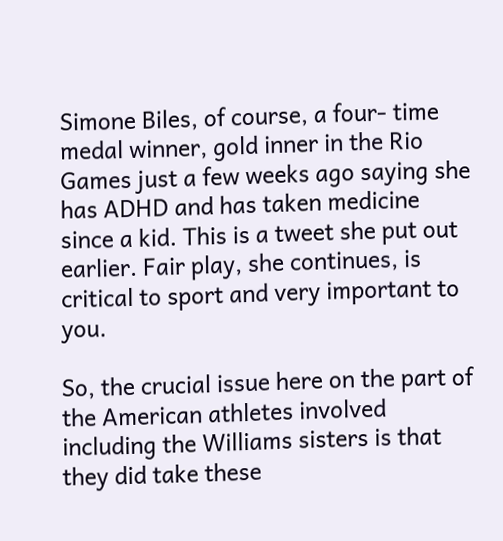Simone Biles, of course, a four- time medal winner, gold inner in the Rio Games just a few weeks ago saying she has ADHD and has taken medicine since a kid. This is a tweet she put out earlier. Fair play, she continues, is critical to sport and very important to you.

So, the crucial issue here on the part of the American athletes involved including the Williams sisters is that they did take these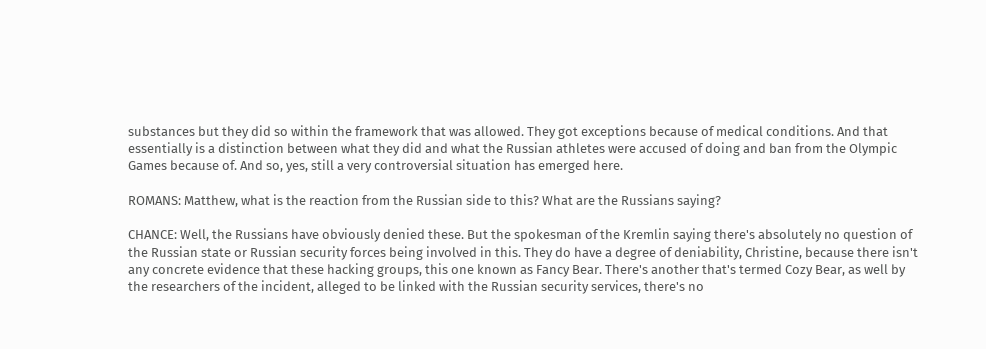substances but they did so within the framework that was allowed. They got exceptions because of medical conditions. And that essentially is a distinction between what they did and what the Russian athletes were accused of doing and ban from the Olympic Games because of. And so, yes, still a very controversial situation has emerged here.

ROMANS: Matthew, what is the reaction from the Russian side to this? What are the Russians saying?

CHANCE: Well, the Russians have obviously denied these. But the spokesman of the Kremlin saying there's absolutely no question of the Russian state or Russian security forces being involved in this. They do have a degree of deniability, Christine, because there isn't any concrete evidence that these hacking groups, this one known as Fancy Bear. There's another that's termed Cozy Bear, as well by the researchers of the incident, alleged to be linked with the Russian security services, there's no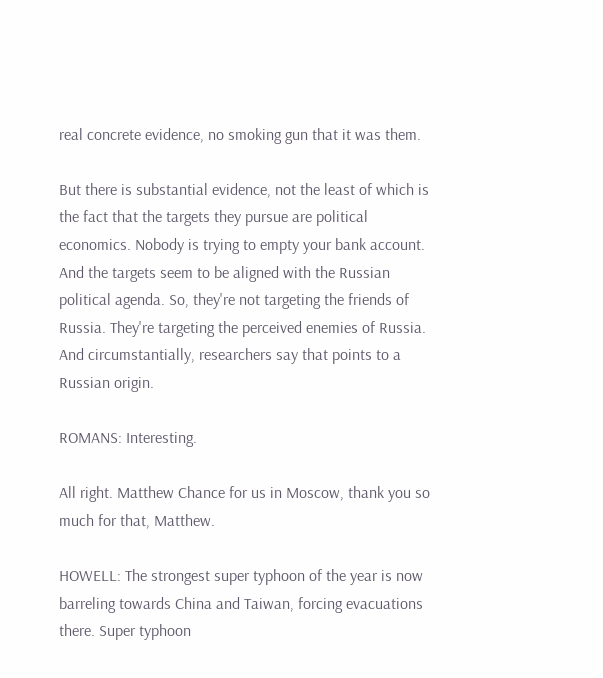real concrete evidence, no smoking gun that it was them.

But there is substantial evidence, not the least of which is the fact that the targets they pursue are political economics. Nobody is trying to empty your bank account. And the targets seem to be aligned with the Russian political agenda. So, they're not targeting the friends of Russia. They're targeting the perceived enemies of Russia. And circumstantially, researchers say that points to a Russian origin.

ROMANS: Interesting.

All right. Matthew Chance for us in Moscow, thank you so much for that, Matthew.

HOWELL: The strongest super typhoon of the year is now barreling towards China and Taiwan, forcing evacuations there. Super typhoon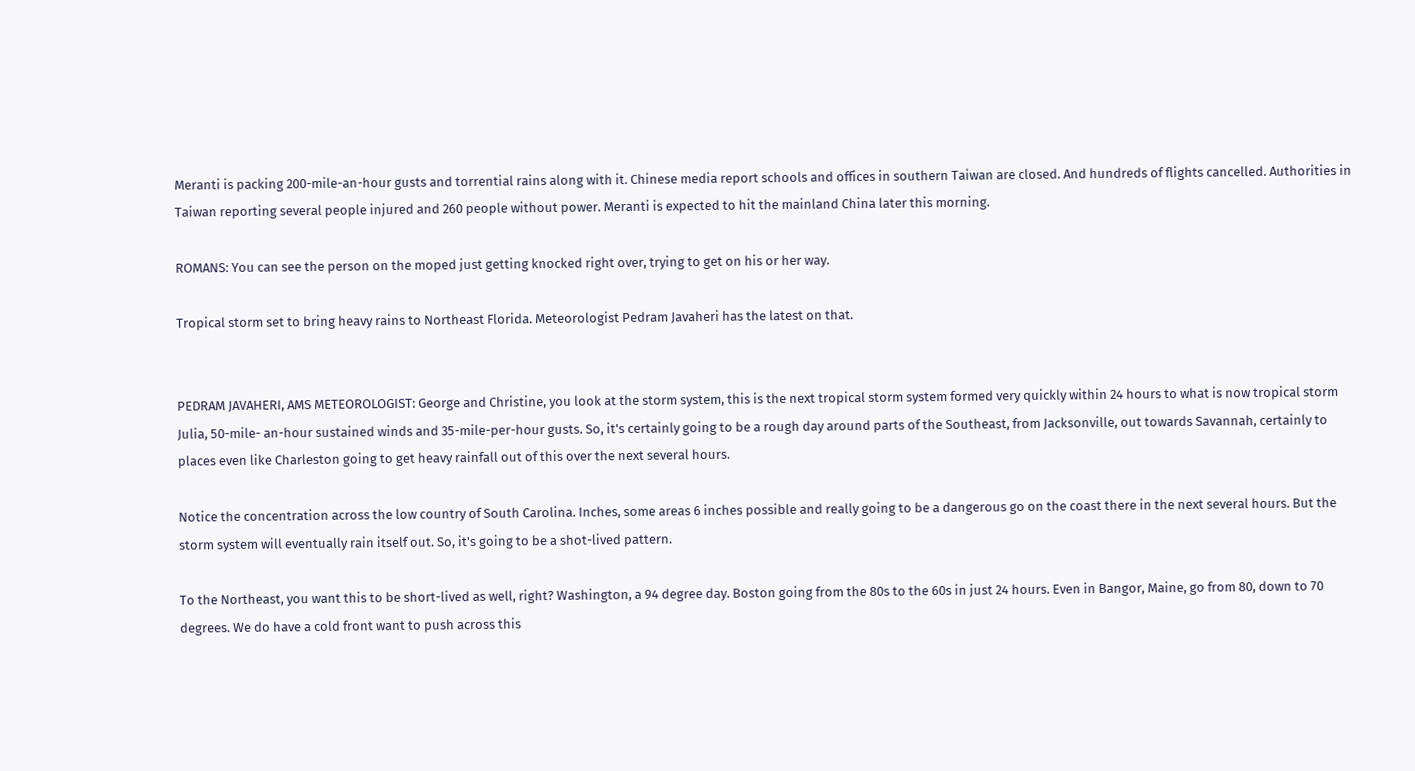Meranti is packing 200-mile-an-hour gusts and torrential rains along with it. Chinese media report schools and offices in southern Taiwan are closed. And hundreds of flights cancelled. Authorities in Taiwan reporting several people injured and 260 people without power. Meranti is expected to hit the mainland China later this morning.

ROMANS: You can see the person on the moped just getting knocked right over, trying to get on his or her way.

Tropical storm set to bring heavy rains to Northeast Florida. Meteorologist Pedram Javaheri has the latest on that.


PEDRAM JAVAHERI, AMS METEOROLOGIST: George and Christine, you look at the storm system, this is the next tropical storm system formed very quickly within 24 hours to what is now tropical storm Julia, 50-mile- an-hour sustained winds and 35-mile-per-hour gusts. So, it's certainly going to be a rough day around parts of the Southeast, from Jacksonville, out towards Savannah, certainly to places even like Charleston going to get heavy rainfall out of this over the next several hours.

Notice the concentration across the low country of South Carolina. Inches, some areas 6 inches possible and really going to be a dangerous go on the coast there in the next several hours. But the storm system will eventually rain itself out. So, it's going to be a shot-lived pattern.

To the Northeast, you want this to be short-lived as well, right? Washington, a 94 degree day. Boston going from the 80s to the 60s in just 24 hours. Even in Bangor, Maine, go from 80, down to 70 degrees. We do have a cold front want to push across this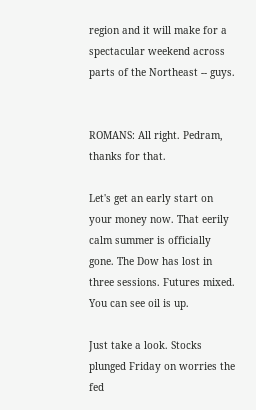region and it will make for a spectacular weekend across parts of the Northeast -- guys.


ROMANS: All right. Pedram, thanks for that.

Let's get an early start on your money now. That eerily calm summer is officially gone. The Dow has lost in three sessions. Futures mixed. You can see oil is up.

Just take a look. Stocks plunged Friday on worries the fed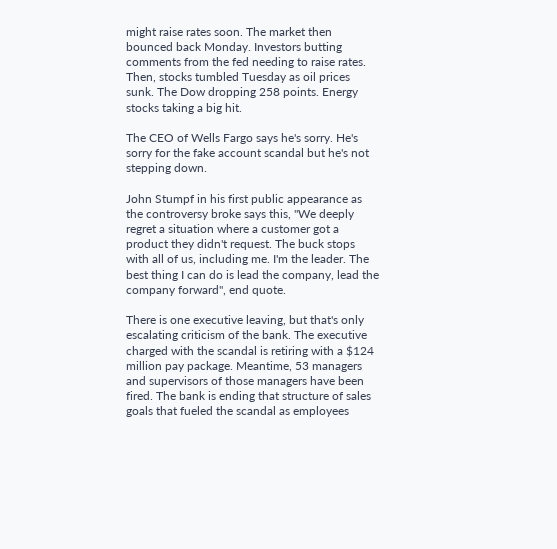might raise rates soon. The market then bounced back Monday. Investors butting comments from the fed needing to raise rates. Then, stocks tumbled Tuesday as oil prices sunk. The Dow dropping 258 points. Energy stocks taking a big hit.

The CEO of Wells Fargo says he's sorry. He's sorry for the fake account scandal but he's not stepping down.

John Stumpf in his first public appearance as the controversy broke says this, "We deeply regret a situation where a customer got a product they didn't request. The buck stops with all of us, including me. I'm the leader. The best thing I can do is lead the company, lead the company forward", end quote.

There is one executive leaving, but that's only escalating criticism of the bank. The executive charged with the scandal is retiring with a $124 million pay package. Meantime, 53 managers and supervisors of those managers have been fired. The bank is ending that structure of sales goals that fueled the scandal as employees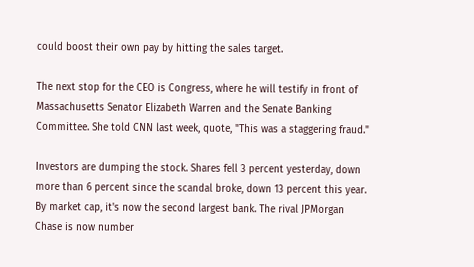could boost their own pay by hitting the sales target.

The next stop for the CEO is Congress, where he will testify in front of Massachusetts Senator Elizabeth Warren and the Senate Banking Committee. She told CNN last week, quote, "This was a staggering fraud."

Investors are dumping the stock. Shares fell 3 percent yesterday, down more than 6 percent since the scandal broke, down 13 percent this year. By market cap, it's now the second largest bank. The rival JPMorgan Chase is now number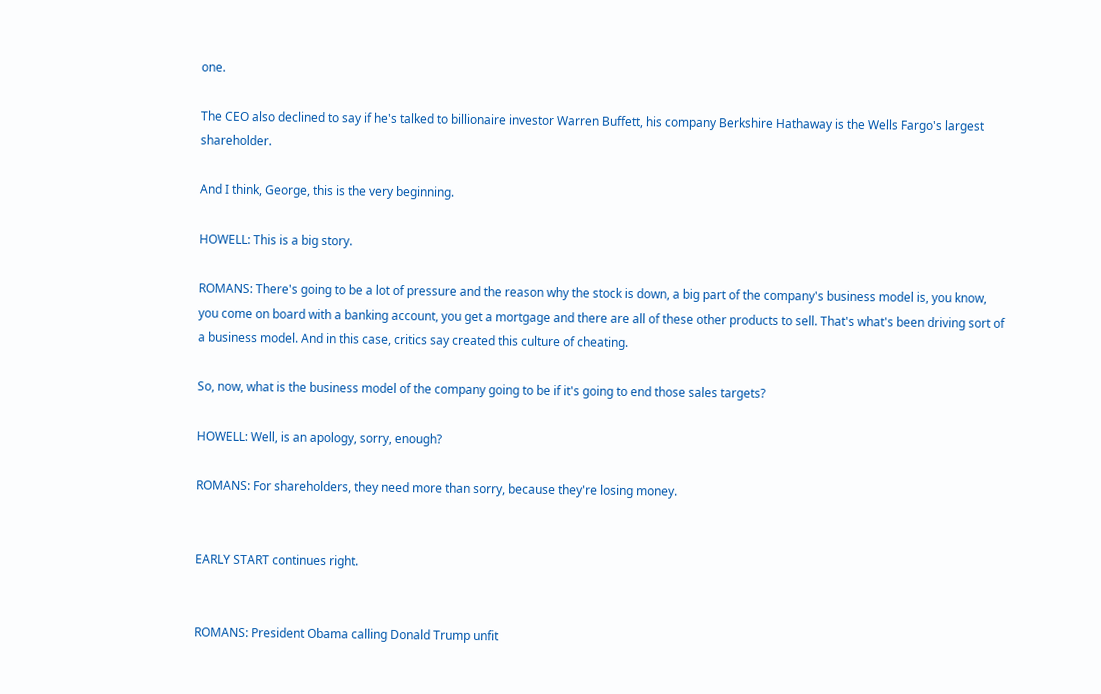one.

The CEO also declined to say if he's talked to billionaire investor Warren Buffett, his company Berkshire Hathaway is the Wells Fargo's largest shareholder.

And I think, George, this is the very beginning.

HOWELL: This is a big story.

ROMANS: There's going to be a lot of pressure and the reason why the stock is down, a big part of the company's business model is, you know, you come on board with a banking account, you get a mortgage and there are all of these other products to sell. That's what's been driving sort of a business model. And in this case, critics say created this culture of cheating.

So, now, what is the business model of the company going to be if it's going to end those sales targets?

HOWELL: Well, is an apology, sorry, enough?

ROMANS: For shareholders, they need more than sorry, because they're losing money.


EARLY START continues right.


ROMANS: President Obama calling Donald Trump unfit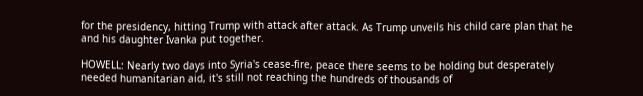for the presidency, hitting Trump with attack after attack. As Trump unveils his child care plan that he and his daughter Ivanka put together.

HOWELL: Nearly two days into Syria's cease-fire, peace there seems to be holding but desperately needed humanitarian aid, it's still not reaching the hundreds of thousands of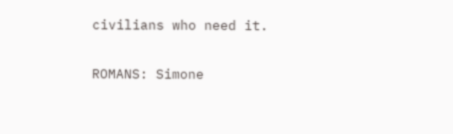civilians who need it.

ROMANS: Simone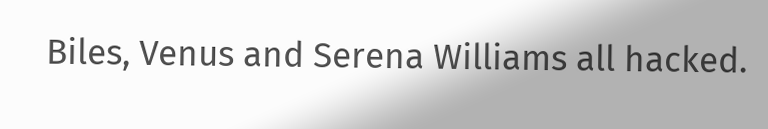Biles, Venus and Serena Williams all hacked.